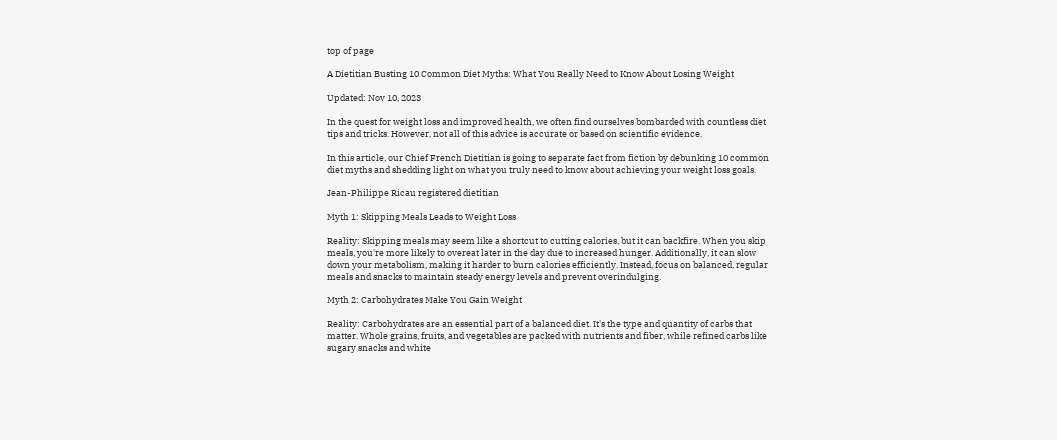top of page

A Dietitian Busting 10 Common Diet Myths: What You Really Need to Know About Losing Weight

Updated: Nov 10, 2023

In the quest for weight loss and improved health, we often find ourselves bombarded with countless diet tips and tricks. However, not all of this advice is accurate or based on scientific evidence.

In this article, our Chief French Dietitian is going to separate fact from fiction by debunking 10 common diet myths and shedding light on what you truly need to know about achieving your weight loss goals.

Jean-Philippe Ricau registered dietitian

Myth 1: Skipping Meals Leads to Weight Loss

Reality: Skipping meals may seem like a shortcut to cutting calories, but it can backfire. When you skip meals, you're more likely to overeat later in the day due to increased hunger. Additionally, it can slow down your metabolism, making it harder to burn calories efficiently. Instead, focus on balanced, regular meals and snacks to maintain steady energy levels and prevent overindulging.

Myth 2: Carbohydrates Make You Gain Weight

Reality: Carbohydrates are an essential part of a balanced diet. It's the type and quantity of carbs that matter. Whole grains, fruits, and vegetables are packed with nutrients and fiber, while refined carbs like sugary snacks and white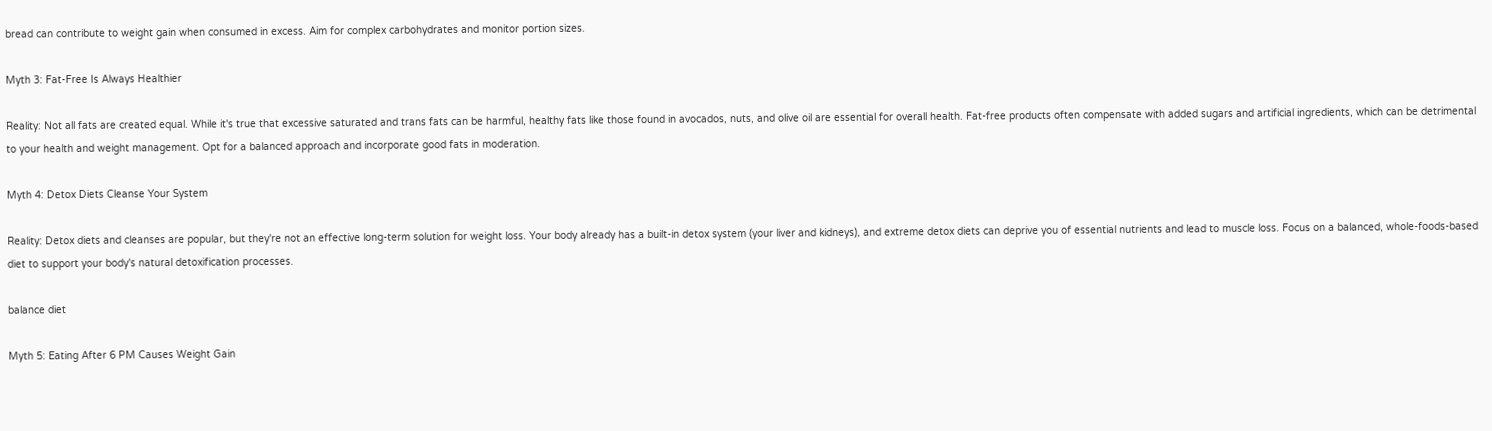bread can contribute to weight gain when consumed in excess. Aim for complex carbohydrates and monitor portion sizes.

Myth 3: Fat-Free Is Always Healthier

Reality: Not all fats are created equal. While it's true that excessive saturated and trans fats can be harmful, healthy fats like those found in avocados, nuts, and olive oil are essential for overall health. Fat-free products often compensate with added sugars and artificial ingredients, which can be detrimental to your health and weight management. Opt for a balanced approach and incorporate good fats in moderation.

Myth 4: Detox Diets Cleanse Your System

Reality: Detox diets and cleanses are popular, but they're not an effective long-term solution for weight loss. Your body already has a built-in detox system (your liver and kidneys), and extreme detox diets can deprive you of essential nutrients and lead to muscle loss. Focus on a balanced, whole-foods-based diet to support your body's natural detoxification processes.

balance diet

Myth 5: Eating After 6 PM Causes Weight Gain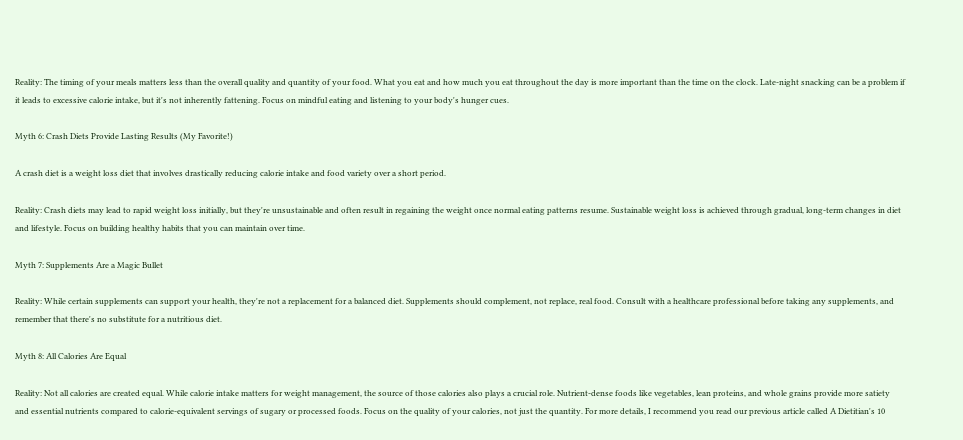Reality: The timing of your meals matters less than the overall quality and quantity of your food. What you eat and how much you eat throughout the day is more important than the time on the clock. Late-night snacking can be a problem if it leads to excessive calorie intake, but it's not inherently fattening. Focus on mindful eating and listening to your body's hunger cues.

Myth 6: Crash Diets Provide Lasting Results (My Favorite!)

A crash diet is a weight loss diet that involves drastically reducing calorie intake and food variety over a short period.

Reality: Crash diets may lead to rapid weight loss initially, but they're unsustainable and often result in regaining the weight once normal eating patterns resume. Sustainable weight loss is achieved through gradual, long-term changes in diet and lifestyle. Focus on building healthy habits that you can maintain over time.

Myth 7: Supplements Are a Magic Bullet

Reality: While certain supplements can support your health, they're not a replacement for a balanced diet. Supplements should complement, not replace, real food. Consult with a healthcare professional before taking any supplements, and remember that there's no substitute for a nutritious diet.

Myth 8: All Calories Are Equal

Reality: Not all calories are created equal. While calorie intake matters for weight management, the source of those calories also plays a crucial role. Nutrient-dense foods like vegetables, lean proteins, and whole grains provide more satiety and essential nutrients compared to calorie-equivalent servings of sugary or processed foods. Focus on the quality of your calories, not just the quantity. For more details, I recommend you read our previous article called A Dietitian's 10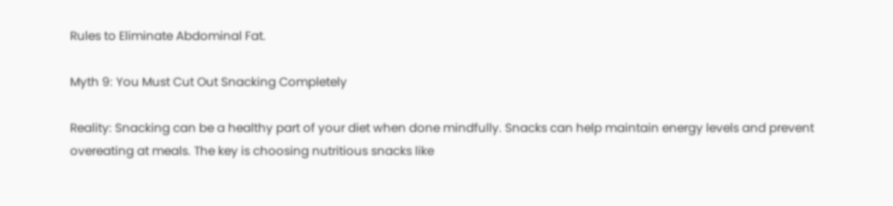Rules to Eliminate Abdominal Fat.

Myth 9: You Must Cut Out Snacking Completely

Reality: Snacking can be a healthy part of your diet when done mindfully. Snacks can help maintain energy levels and prevent overeating at meals. The key is choosing nutritious snacks like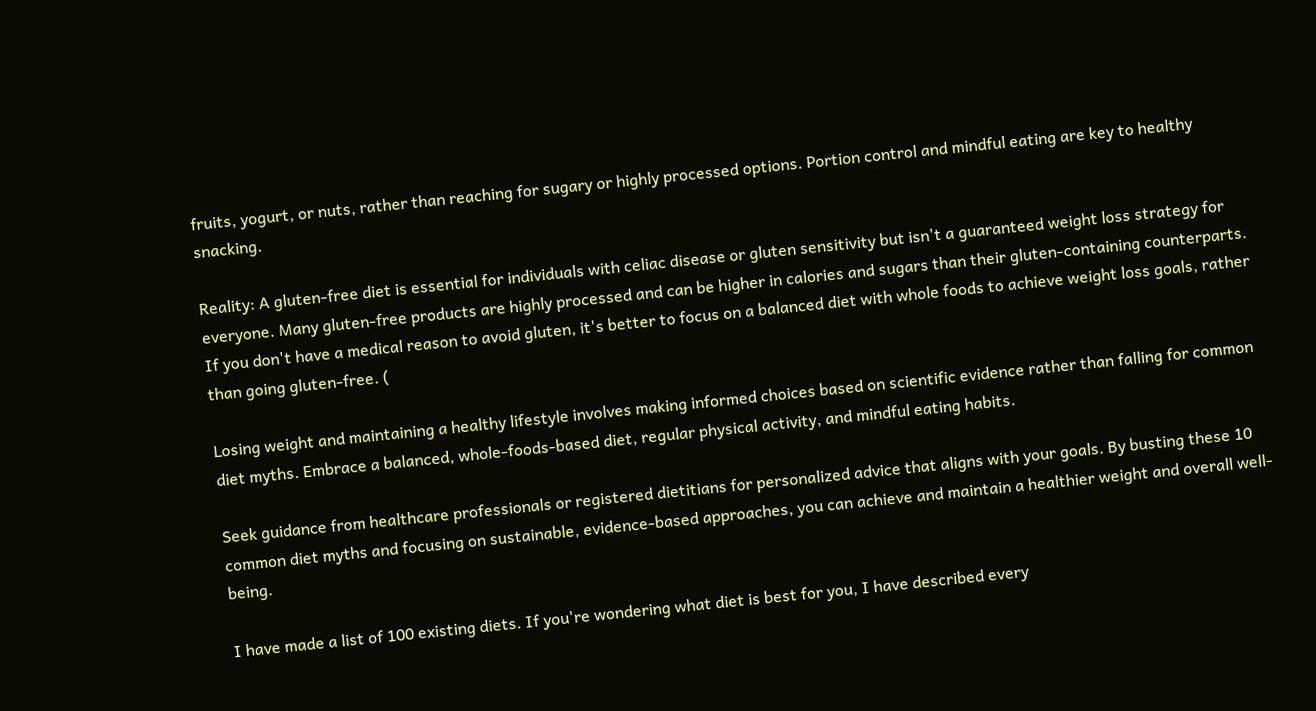fruits, yogurt, or nuts, rather than reaching for sugary or highly processed options. Portion control and mindful eating are key to healthy snacking.

Reality: A gluten-free diet is essential for individuals with celiac disease or gluten sensitivity but isn't a guaranteed weight loss strategy for everyone. Many gluten-free products are highly processed and can be higher in calories and sugars than their gluten-containing counterparts. If you don't have a medical reason to avoid gluten, it's better to focus on a balanced diet with whole foods to achieve weight loss goals, rather than going gluten-free. (

Losing weight and maintaining a healthy lifestyle involves making informed choices based on scientific evidence rather than falling for common diet myths. Embrace a balanced, whole-foods-based diet, regular physical activity, and mindful eating habits.

Seek guidance from healthcare professionals or registered dietitians for personalized advice that aligns with your goals. By busting these 10 common diet myths and focusing on sustainable, evidence-based approaches, you can achieve and maintain a healthier weight and overall well-being.

I have made a list of 100 existing diets. If you're wondering what diet is best for you, I have described every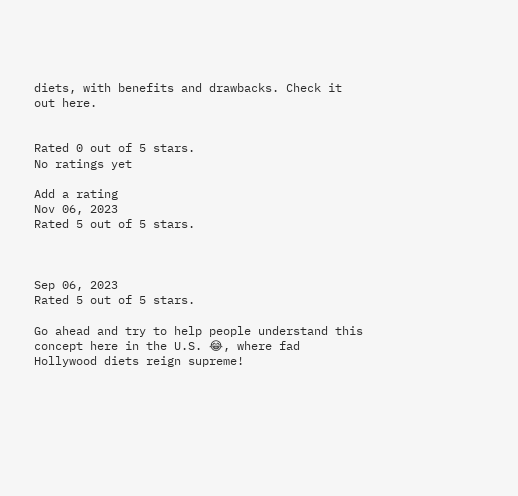diets, with benefits and drawbacks. Check it out here.


Rated 0 out of 5 stars.
No ratings yet

Add a rating
Nov 06, 2023
Rated 5 out of 5 stars.



Sep 06, 2023
Rated 5 out of 5 stars.

Go ahead and try to help people understand this concept here in the U.S. 😂, where fad Hollywood diets reign supreme!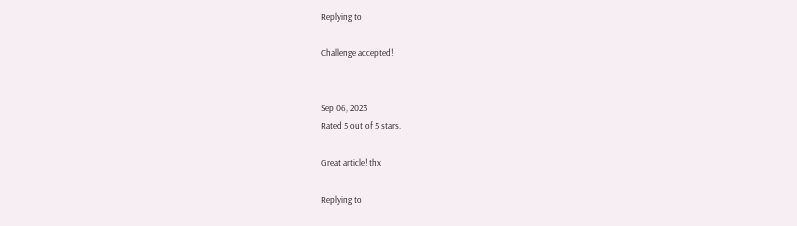Replying to

Challenge accepted!


Sep 06, 2023
Rated 5 out of 5 stars.

Great article! thx

Replying to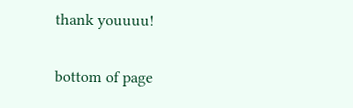thank youuuu!

bottom of page